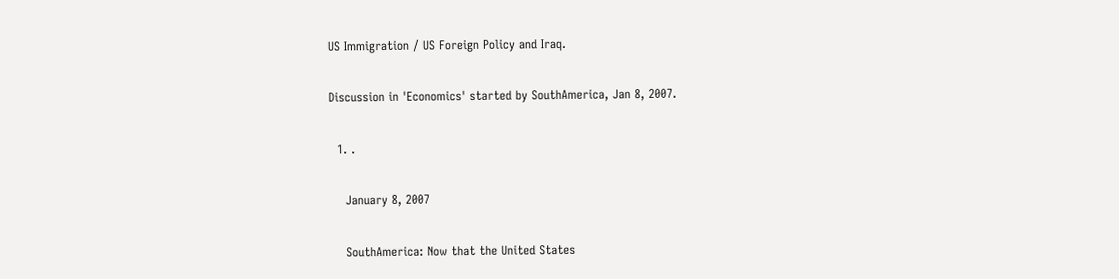US Immigration / US Foreign Policy and Iraq.

Discussion in 'Economics' started by SouthAmerica, Jan 8, 2007.

  1. .

    January 8, 2007

    SouthAmerica: Now that the United States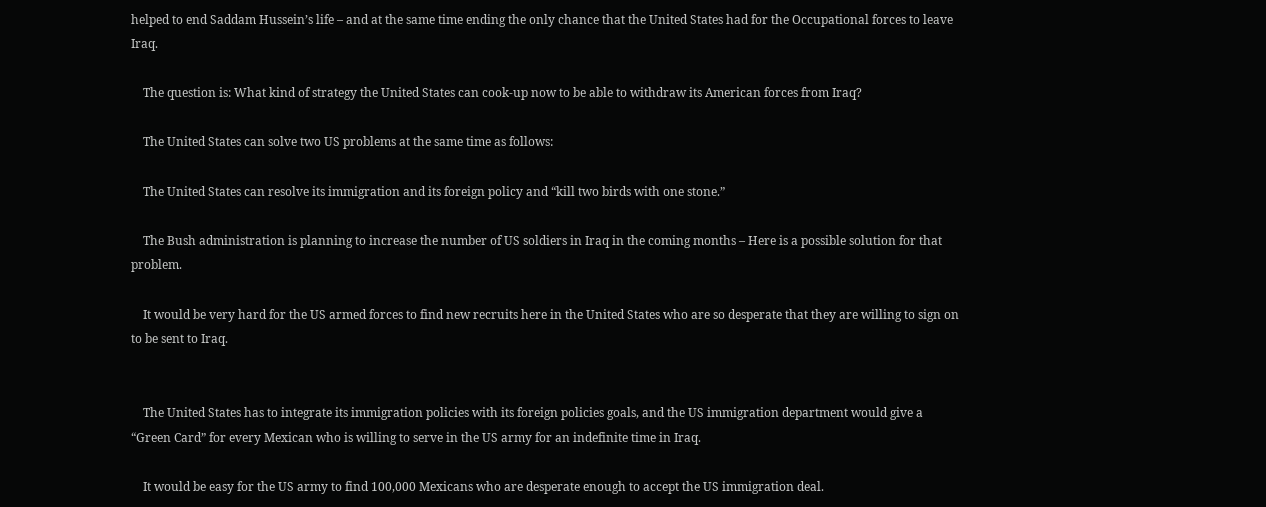helped to end Saddam Hussein’s life – and at the same time ending the only chance that the United States had for the Occupational forces to leave Iraq.

    The question is: What kind of strategy the United States can cook-up now to be able to withdraw its American forces from Iraq?

    The United States can solve two US problems at the same time as follows:

    The United States can resolve its immigration and its foreign policy and “kill two birds with one stone.”

    The Bush administration is planning to increase the number of US soldiers in Iraq in the coming months – Here is a possible solution for that problem.

    It would be very hard for the US armed forces to find new recruits here in the United States who are so desperate that they are willing to sign on to be sent to Iraq.


    The United States has to integrate its immigration policies with its foreign policies goals, and the US immigration department would give a “Green Card” for every Mexican who is willing to serve in the US army for an indefinite time in Iraq.

    It would be easy for the US army to find 100,000 Mexicans who are desperate enough to accept the US immigration deal.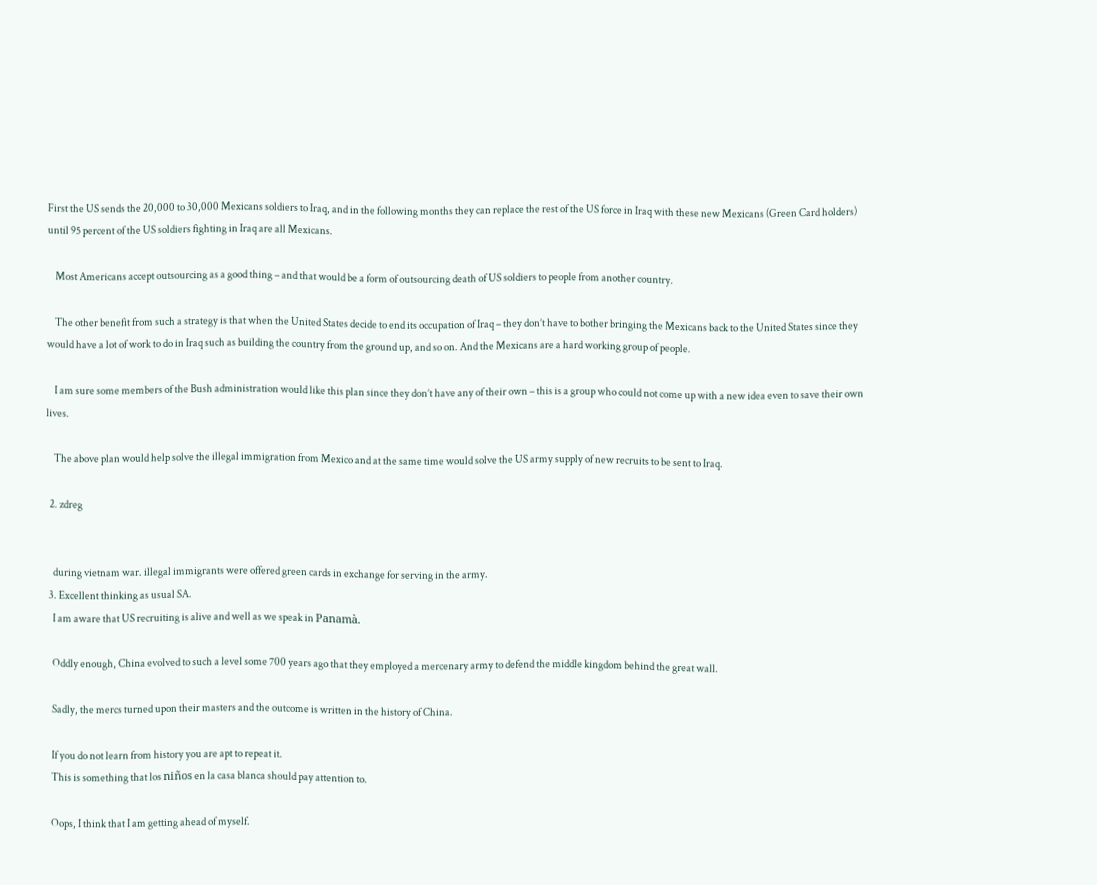First the US sends the 20,000 to 30,000 Mexicans soldiers to Iraq, and in the following months they can replace the rest of the US force in Iraq with these new Mexicans (Green Card holders) until 95 percent of the US soldiers fighting in Iraq are all Mexicans.

    Most Americans accept outsourcing as a good thing – and that would be a form of outsourcing death of US soldiers to people from another country.

    The other benefit from such a strategy is that when the United States decide to end its occupation of Iraq – they don’t have to bother bringing the Mexicans back to the United States since they would have a lot of work to do in Iraq such as building the country from the ground up, and so on. And the Mexicans are a hard working group of people.

    I am sure some members of the Bush administration would like this plan since they don’t have any of their own – this is a group who could not come up with a new idea even to save their own lives.

    The above plan would help solve the illegal immigration from Mexico and at the same time would solve the US army supply of new recruits to be sent to Iraq.

  2. zdreg


    during vietnam war. illegal immigrants were offered green cards in exchange for serving in the army.
  3. Excellent thinking as usual SA.
    I am aware that US recruiting is alive and well as we speak in Panamà.

    Oddly enough, China evolved to such a level some 700 years ago that they employed a mercenary army to defend the middle kingdom behind the great wall.

    Sadly, the mercs turned upon their masters and the outcome is written in the history of China.

    If you do not learn from history you are apt to repeat it.
    This is something that los niños en la casa blanca should pay attention to.

    Oops, I think that I am getting ahead of myself.